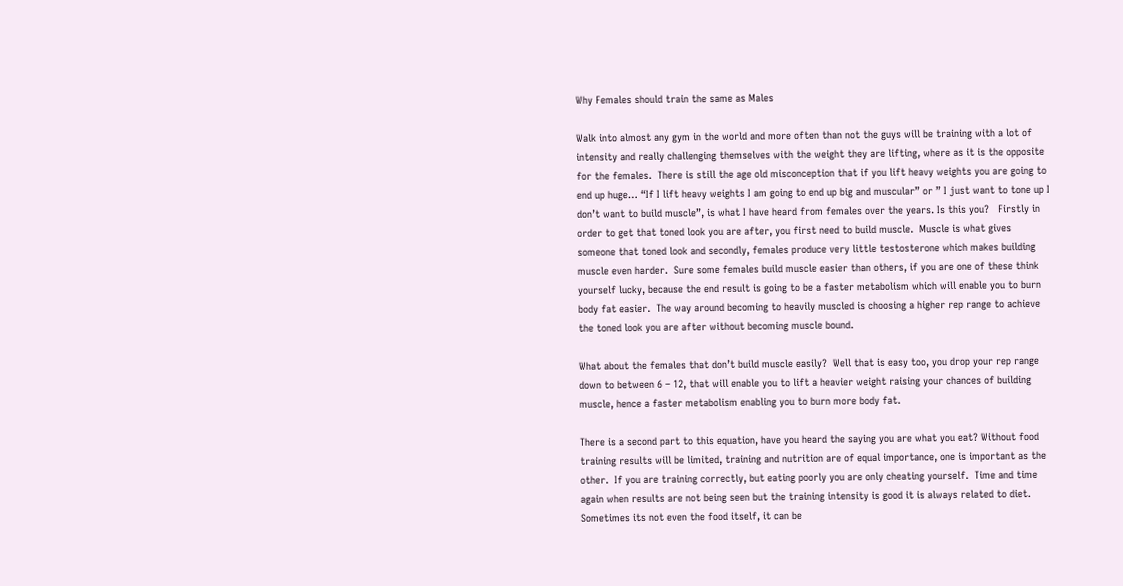Why Females should train the same as Males

Walk into almost any gym in the world and more often than not the guys will be training with a lot of intensity and really challenging themselves with the weight they are lifting, where as it is the opposite for the females.  There is still the age old misconception that if you lift heavy weights you are going to end up huge… “If I lift heavy weights I am going to end up big and muscular” or ” I just want to tone up I don’t want to build muscle”, is what I have heard from females over the years. Is this you?   Firstly in order to get that toned look you are after, you first need to build muscle.  Muscle is what gives someone that toned look and secondly, females produce very little testosterone which makes building muscle even harder.  Sure some females build muscle easier than others, if you are one of these think yourself lucky, because the end result is going to be a faster metabolism which will enable you to burn body fat easier.  The way around becoming to heavily muscled is choosing a higher rep range to achieve the toned look you are after without becoming muscle bound.

What about the females that don’t build muscle easily?  Well that is easy too, you drop your rep range down to between 6 – 12, that will enable you to lift a heavier weight raising your chances of building muscle, hence a faster metabolism enabling you to burn more body fat.

There is a second part to this equation, have you heard the saying you are what you eat? Without food training results will be limited, training and nutrition are of equal importance, one is important as the other.  If you are training correctly, but eating poorly you are only cheating yourself.  Time and time again when results are not being seen but the training intensity is good it is always related to diet. Sometimes its not even the food itself, it can be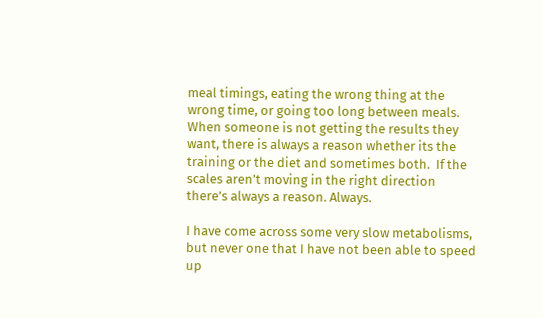meal timings, eating the wrong thing at the wrong time, or going too long between meals.  When someone is not getting the results they want, there is always a reason whether its the training or the diet and sometimes both.  If the scales aren’t moving in the right direction there’s always a reason. Always.

I have come across some very slow metabolisms, but never one that I have not been able to speed up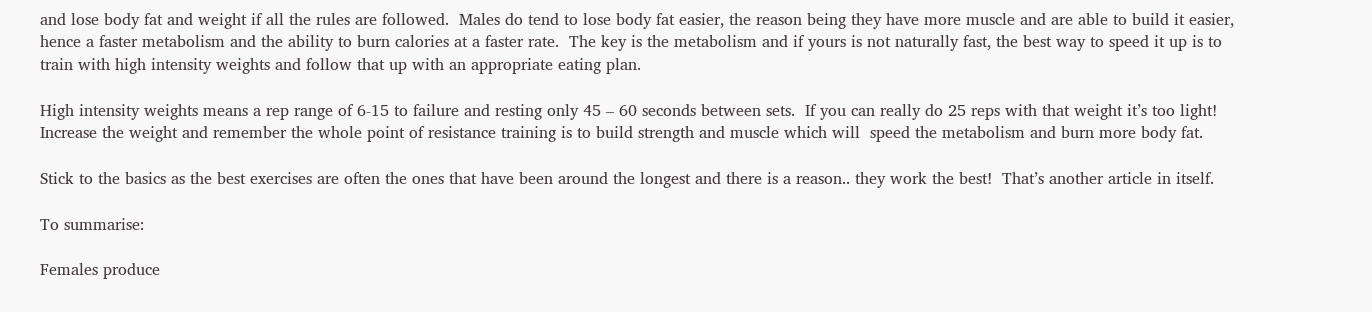and lose body fat and weight if all the rules are followed.  Males do tend to lose body fat easier, the reason being they have more muscle and are able to build it easier, hence a faster metabolism and the ability to burn calories at a faster rate.  The key is the metabolism and if yours is not naturally fast, the best way to speed it up is to train with high intensity weights and follow that up with an appropriate eating plan.

High intensity weights means a rep range of 6-15 to failure and resting only 45 – 60 seconds between sets.  If you can really do 25 reps with that weight it’s too light!  Increase the weight and remember the whole point of resistance training is to build strength and muscle which will  speed the metabolism and burn more body fat.

Stick to the basics as the best exercises are often the ones that have been around the longest and there is a reason.. they work the best!  That’s another article in itself.

To summarise:

Females produce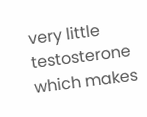very little testosterone which makes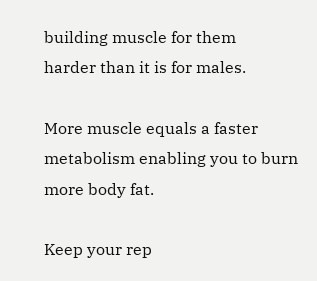building muscle for them            harder than it is for males.

More muscle equals a faster metabolism enabling you to burn more body fat.

Keep your rep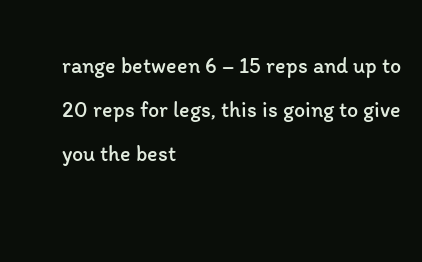range between 6 – 15 reps and up to 20 reps for legs, this is going to give you the best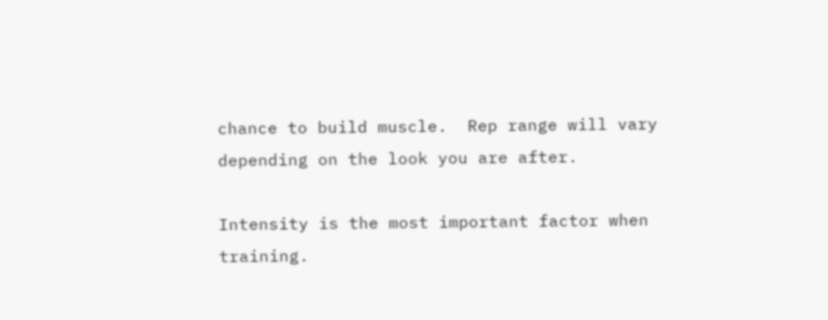chance to build muscle.  Rep range will vary depending on the look you are after.

Intensity is the most important factor when training.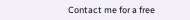Contact me for a free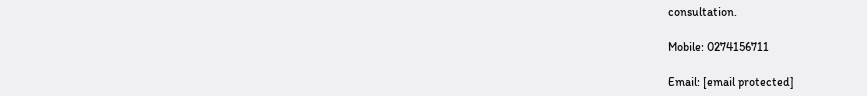consultation.

Mobile: 0274156711

Email: [email protected]